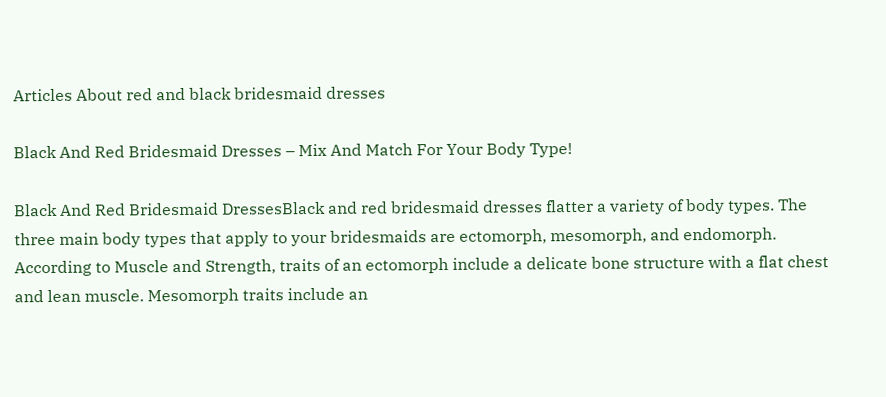Articles About red and black bridesmaid dresses

Black And Red Bridesmaid Dresses – Mix And Match For Your Body Type!

Black And Red Bridesmaid DressesBlack and red bridesmaid dresses flatter a variety of body types. The three main body types that apply to your bridesmaids are ectomorph, mesomorph, and endomorph. According to Muscle and Strength, traits of an ectomorph include a delicate bone structure with a flat chest and lean muscle. Mesomorph traits include an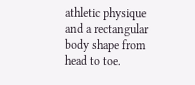athletic physique and a rectangular body shape from head to toe.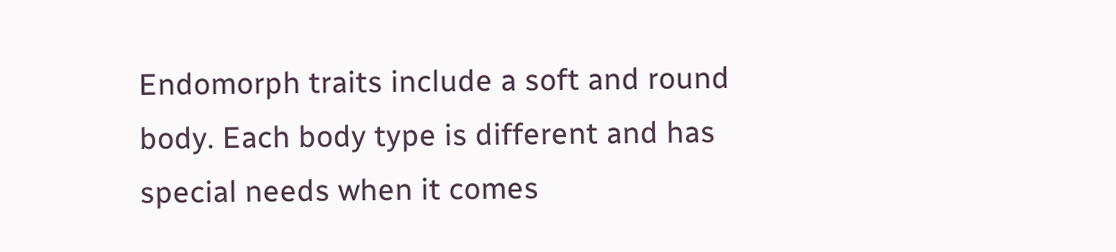Endomorph traits include a soft and round body. Each body type is different and has special needs when it comes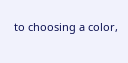to choosing a color,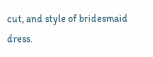cut, and style of bridesmaid dress.